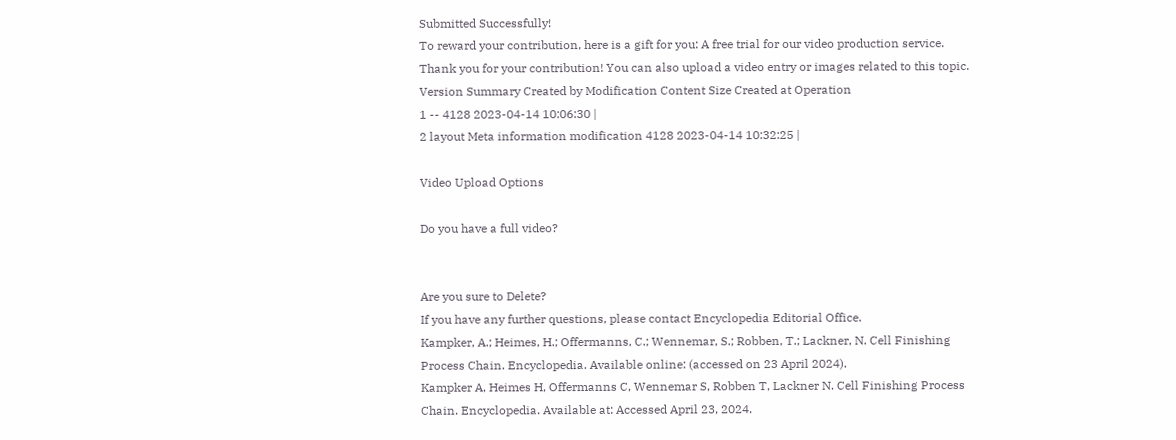Submitted Successfully!
To reward your contribution, here is a gift for you: A free trial for our video production service.
Thank you for your contribution! You can also upload a video entry or images related to this topic.
Version Summary Created by Modification Content Size Created at Operation
1 -- 4128 2023-04-14 10:06:30 |
2 layout Meta information modification 4128 2023-04-14 10:32:25 |

Video Upload Options

Do you have a full video?


Are you sure to Delete?
If you have any further questions, please contact Encyclopedia Editorial Office.
Kampker, A.; Heimes, H.; Offermanns, C.; Wennemar, S.; Robben, T.; Lackner, N. Cell Finishing Process Chain. Encyclopedia. Available online: (accessed on 23 April 2024).
Kampker A, Heimes H, Offermanns C, Wennemar S, Robben T, Lackner N. Cell Finishing Process Chain. Encyclopedia. Available at: Accessed April 23, 2024.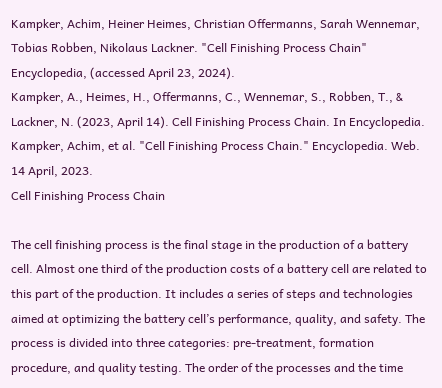Kampker, Achim, Heiner Heimes, Christian Offermanns, Sarah Wennemar, Tobias Robben, Nikolaus Lackner. "Cell Finishing Process Chain" Encyclopedia, (accessed April 23, 2024).
Kampker, A., Heimes, H., Offermanns, C., Wennemar, S., Robben, T., & Lackner, N. (2023, April 14). Cell Finishing Process Chain. In Encyclopedia.
Kampker, Achim, et al. "Cell Finishing Process Chain." Encyclopedia. Web. 14 April, 2023.
Cell Finishing Process Chain

The cell finishing process is the final stage in the production of a battery cell. Almost one third of the production costs of a battery cell are related to this part of the production. It includes a series of steps and technologies aimed at optimizing the battery cell’s performance, quality, and safety. The process is divided into three categories: pre-treatment, formation procedure, and quality testing. The order of the processes and the time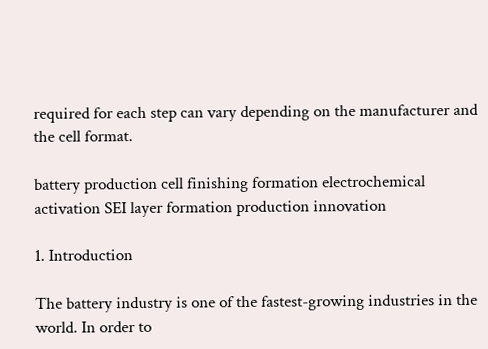required for each step can vary depending on the manufacturer and the cell format.

battery production cell finishing formation electrochemical activation SEI layer formation production innovation

1. Introduction

The battery industry is one of the fastest-growing industries in the world. In order to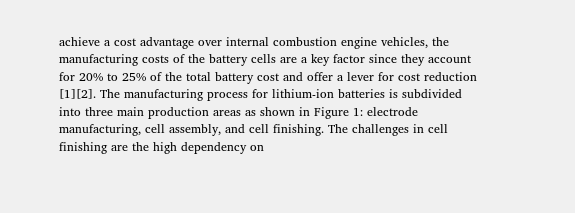achieve a cost advantage over internal combustion engine vehicles, the manufacturing costs of the battery cells are a key factor since they account for 20% to 25% of the total battery cost and offer a lever for cost reduction [1][2]. The manufacturing process for lithium-ion batteries is subdivided into three main production areas as shown in Figure 1: electrode manufacturing, cell assembly, and cell finishing. The challenges in cell finishing are the high dependency on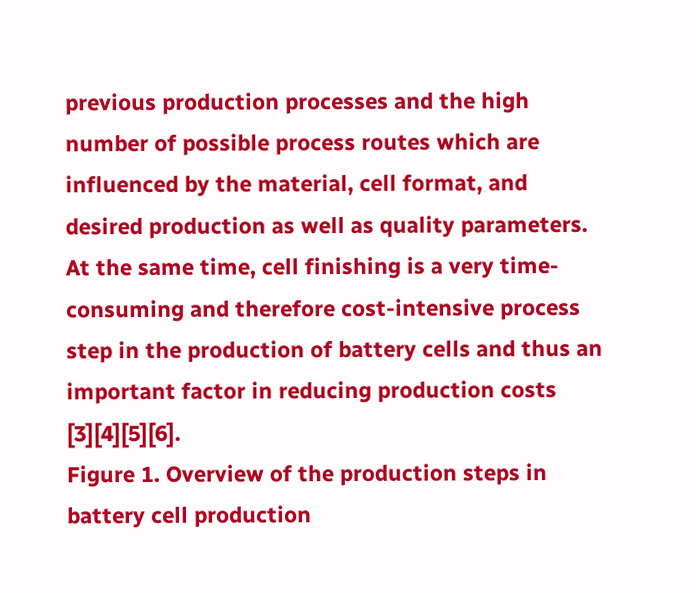previous production processes and the high number of possible process routes which are influenced by the material, cell format, and desired production as well as quality parameters. At the same time, cell finishing is a very time-consuming and therefore cost-intensive process step in the production of battery cells and thus an important factor in reducing production costs [3][4][5][6].
Figure 1. Overview of the production steps in battery cell production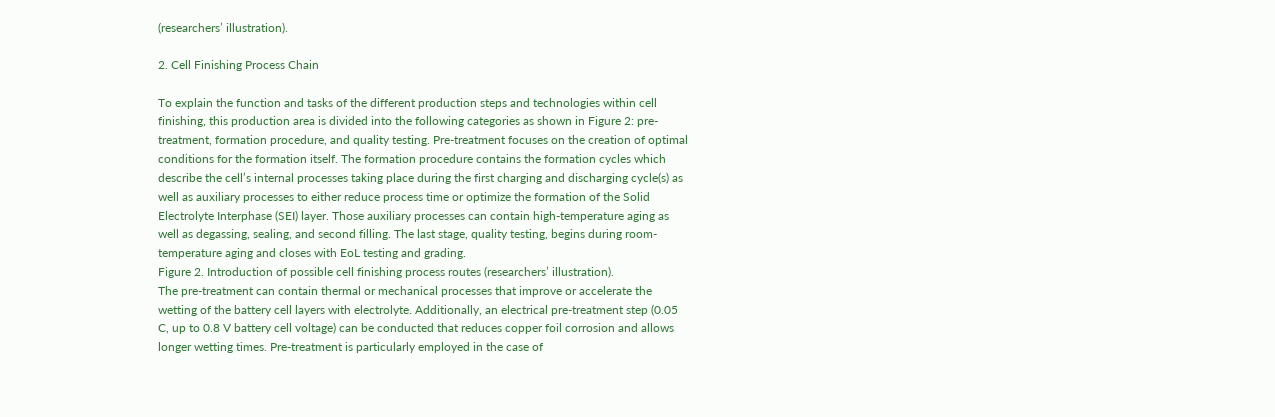(researchers’ illustration).

2. Cell Finishing Process Chain

To explain the function and tasks of the different production steps and technologies within cell finishing, this production area is divided into the following categories as shown in Figure 2: pre-treatment, formation procedure, and quality testing. Pre-treatment focuses on the creation of optimal conditions for the formation itself. The formation procedure contains the formation cycles which describe the cell’s internal processes taking place during the first charging and discharging cycle(s) as well as auxiliary processes to either reduce process time or optimize the formation of the Solid Electrolyte Interphase (SEI) layer. Those auxiliary processes can contain high-temperature aging as well as degassing, sealing, and second filling. The last stage, quality testing, begins during room-temperature aging and closes with EoL testing and grading.
Figure 2. Introduction of possible cell finishing process routes (researchers’ illustration).
The pre-treatment can contain thermal or mechanical processes that improve or accelerate the wetting of the battery cell layers with electrolyte. Additionally, an electrical pre-treatment step (0.05 C, up to 0.8 V battery cell voltage) can be conducted that reduces copper foil corrosion and allows longer wetting times. Pre-treatment is particularly employed in the case of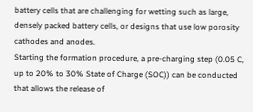battery cells that are challenging for wetting such as large, densely packed battery cells, or designs that use low porosity cathodes and anodes.
Starting the formation procedure, a pre-charging step (0.05 C, up to 20% to 30% State of Charge (SOC)) can be conducted that allows the release of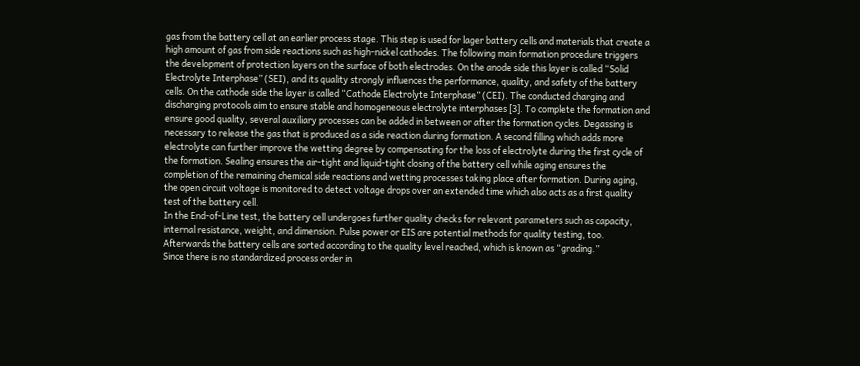gas from the battery cell at an earlier process stage. This step is used for lager battery cells and materials that create a high amount of gas from side reactions such as high-nickel cathodes. The following main formation procedure triggers the development of protection layers on the surface of both electrodes. On the anode side this layer is called “Solid Electrolyte Interphase” (SEI), and its quality strongly influences the performance, quality, and safety of the battery cells. On the cathode side the layer is called “Cathode Electrolyte Interphase” (CEI). The conducted charging and discharging protocols aim to ensure stable and homogeneous electrolyte interphases [3]. To complete the formation and ensure good quality, several auxiliary processes can be added in between or after the formation cycles. Degassing is necessary to release the gas that is produced as a side reaction during formation. A second filling which adds more electrolyte can further improve the wetting degree by compensating for the loss of electrolyte during the first cycle of the formation. Sealing ensures the air-tight and liquid-tight closing of the battery cell while aging ensures the completion of the remaining chemical side reactions and wetting processes taking place after formation. During aging, the open circuit voltage is monitored to detect voltage drops over an extended time which also acts as a first quality test of the battery cell.
In the End-of-Line test, the battery cell undergoes further quality checks for relevant parameters such as capacity, internal resistance, weight, and dimension. Pulse power or EIS are potential methods for quality testing, too. Afterwards the battery cells are sorted according to the quality level reached, which is known as “grading.”
Since there is no standardized process order in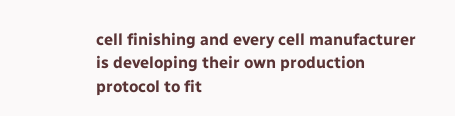cell finishing and every cell manufacturer is developing their own production protocol to fit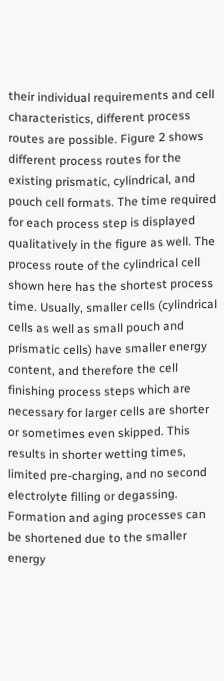their individual requirements and cell characteristics, different process routes are possible. Figure 2 shows different process routes for the existing prismatic, cylindrical, and pouch cell formats. The time required for each process step is displayed qualitatively in the figure as well. The process route of the cylindrical cell shown here has the shortest process time. Usually, smaller cells (cylindrical cells as well as small pouch and prismatic cells) have smaller energy content, and therefore the cell finishing process steps which are necessary for larger cells are shorter or sometimes even skipped. This results in shorter wetting times, limited pre-charging, and no second electrolyte filling or degassing. Formation and aging processes can be shortened due to the smaller energy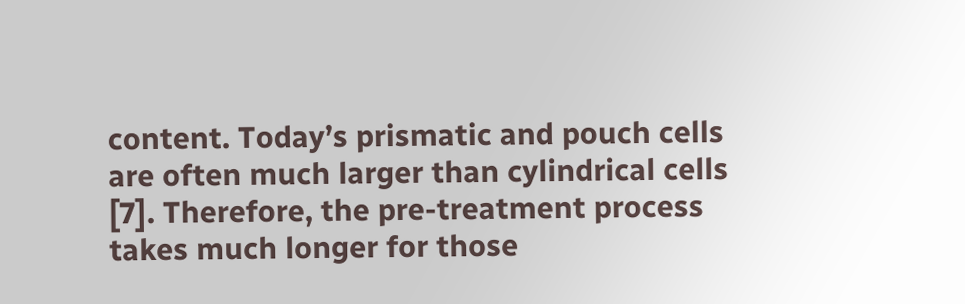content. Today’s prismatic and pouch cells are often much larger than cylindrical cells [7]. Therefore, the pre-treatment process takes much longer for those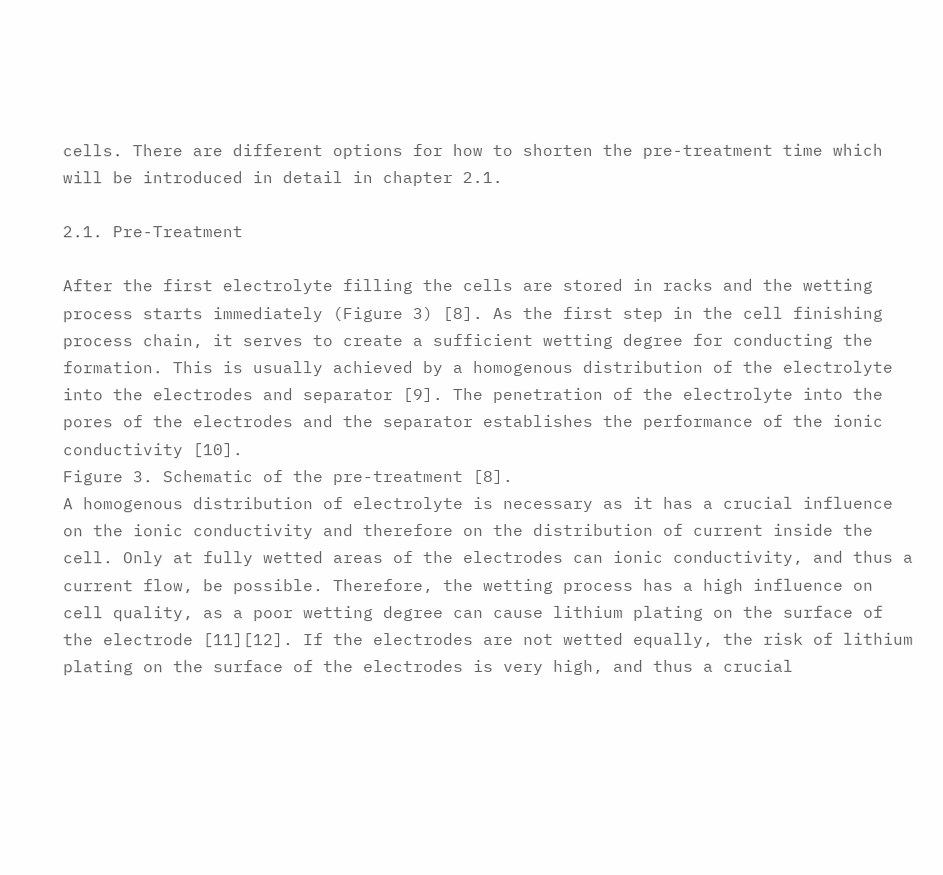cells. There are different options for how to shorten the pre-treatment time which will be introduced in detail in chapter 2.1.

2.1. Pre-Treatment

After the first electrolyte filling the cells are stored in racks and the wetting process starts immediately (Figure 3) [8]. As the first step in the cell finishing process chain, it serves to create a sufficient wetting degree for conducting the formation. This is usually achieved by a homogenous distribution of the electrolyte into the electrodes and separator [9]. The penetration of the electrolyte into the pores of the electrodes and the separator establishes the performance of the ionic conductivity [10].
Figure 3. Schematic of the pre-treatment [8].
A homogenous distribution of electrolyte is necessary as it has a crucial influence on the ionic conductivity and therefore on the distribution of current inside the cell. Only at fully wetted areas of the electrodes can ionic conductivity, and thus a current flow, be possible. Therefore, the wetting process has a high influence on cell quality, as a poor wetting degree can cause lithium plating on the surface of the electrode [11][12]. If the electrodes are not wetted equally, the risk of lithium plating on the surface of the electrodes is very high, and thus a crucial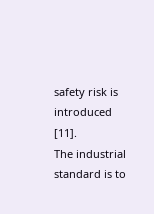safety risk is introduced [11].
The industrial standard is to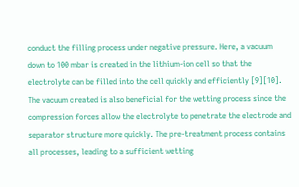conduct the filling process under negative pressure. Here, a vacuum down to 100 mbar is created in the lithium-ion cell so that the electrolyte can be filled into the cell quickly and efficiently [9][10]. The vacuum created is also beneficial for the wetting process since the compression forces allow the electrolyte to penetrate the electrode and separator structure more quickly. The pre-treatment process contains all processes, leading to a sufficient wetting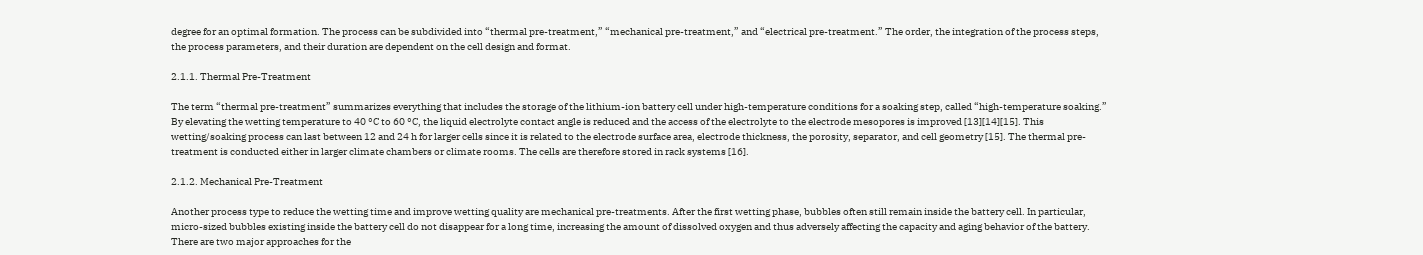degree for an optimal formation. The process can be subdivided into “thermal pre-treatment,” “mechanical pre-treatment,” and “electrical pre-treatment.” The order, the integration of the process steps, the process parameters, and their duration are dependent on the cell design and format.

2.1.1. Thermal Pre-Treatment

The term “thermal pre-treatment” summarizes everything that includes the storage of the lithium-ion battery cell under high-temperature conditions for a soaking step, called “high-temperature soaking.” By elevating the wetting temperature to 40 °C to 60 °C, the liquid electrolyte contact angle is reduced and the access of the electrolyte to the electrode mesopores is improved [13][14][15]. This wetting/soaking process can last between 12 and 24 h for larger cells since it is related to the electrode surface area, electrode thickness, the porosity, separator, and cell geometry [15]. The thermal pre-treatment is conducted either in larger climate chambers or climate rooms. The cells are therefore stored in rack systems [16].

2.1.2. Mechanical Pre-Treatment

Another process type to reduce the wetting time and improve wetting quality are mechanical pre-treatments. After the first wetting phase, bubbles often still remain inside the battery cell. In particular, micro-sized bubbles existing inside the battery cell do not disappear for a long time, increasing the amount of dissolved oxygen and thus adversely affecting the capacity and aging behavior of the battery. There are two major approaches for the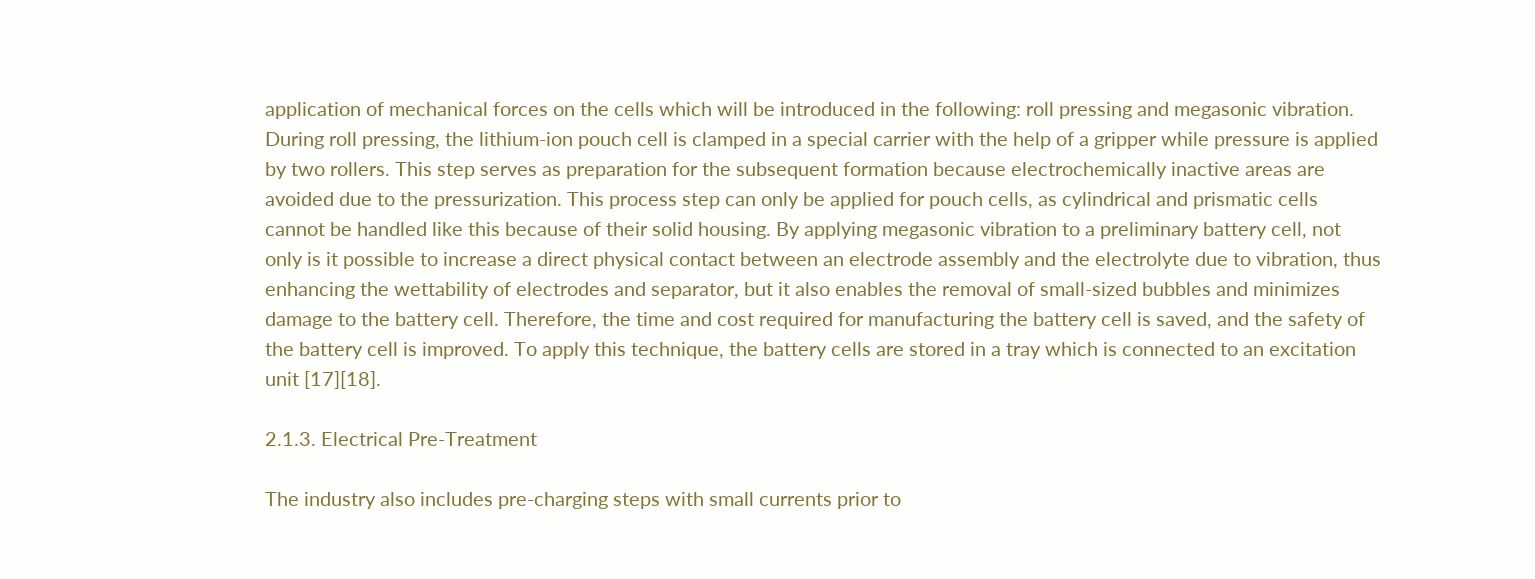application of mechanical forces on the cells which will be introduced in the following: roll pressing and megasonic vibration. During roll pressing, the lithium-ion pouch cell is clamped in a special carrier with the help of a gripper while pressure is applied by two rollers. This step serves as preparation for the subsequent formation because electrochemically inactive areas are avoided due to the pressurization. This process step can only be applied for pouch cells, as cylindrical and prismatic cells cannot be handled like this because of their solid housing. By applying megasonic vibration to a preliminary battery cell, not only is it possible to increase a direct physical contact between an electrode assembly and the electrolyte due to vibration, thus enhancing the wettability of electrodes and separator, but it also enables the removal of small-sized bubbles and minimizes damage to the battery cell. Therefore, the time and cost required for manufacturing the battery cell is saved, and the safety of the battery cell is improved. To apply this technique, the battery cells are stored in a tray which is connected to an excitation unit [17][18].

2.1.3. Electrical Pre-Treatment

The industry also includes pre-charging steps with small currents prior to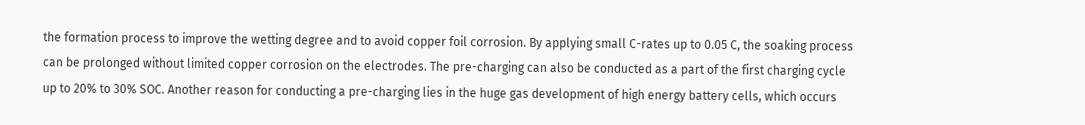the formation process to improve the wetting degree and to avoid copper foil corrosion. By applying small C-rates up to 0.05 C, the soaking process can be prolonged without limited copper corrosion on the electrodes. The pre-charging can also be conducted as a part of the first charging cycle up to 20% to 30% SOC. Another reason for conducting a pre-charging lies in the huge gas development of high energy battery cells, which occurs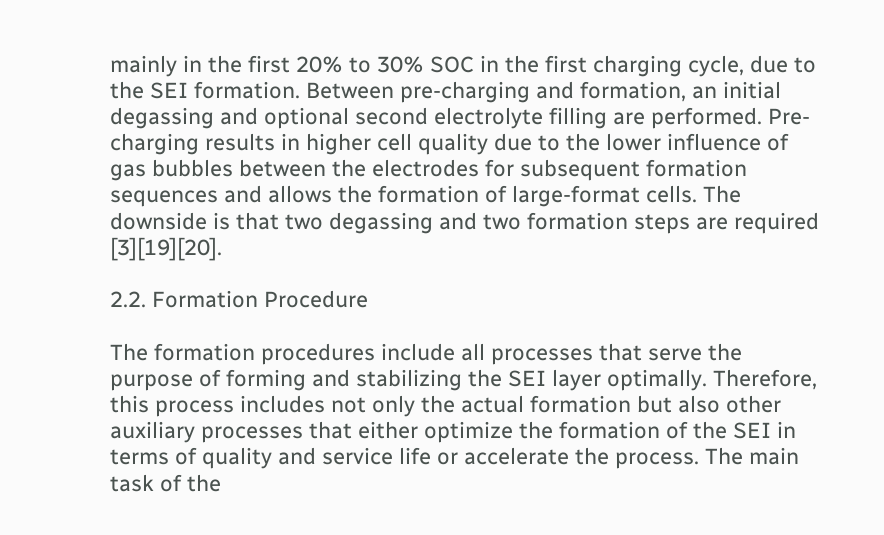mainly in the first 20% to 30% SOC in the first charging cycle, due to the SEI formation. Between pre-charging and formation, an initial degassing and optional second electrolyte filling are performed. Pre-charging results in higher cell quality due to the lower influence of gas bubbles between the electrodes for subsequent formation sequences and allows the formation of large-format cells. The downside is that two degassing and two formation steps are required [3][19][20].

2.2. Formation Procedure

The formation procedures include all processes that serve the purpose of forming and stabilizing the SEI layer optimally. Therefore, this process includes not only the actual formation but also other auxiliary processes that either optimize the formation of the SEI in terms of quality and service life or accelerate the process. The main task of the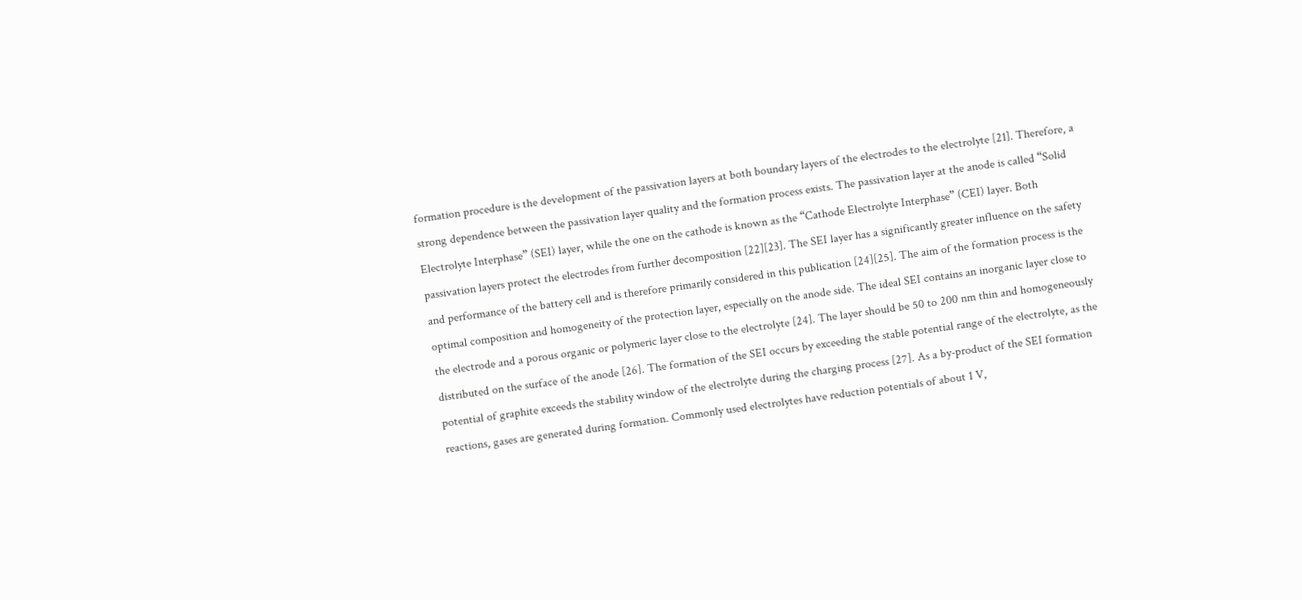formation procedure is the development of the passivation layers at both boundary layers of the electrodes to the electrolyte [21]. Therefore, a strong dependence between the passivation layer quality and the formation process exists. The passivation layer at the anode is called “Solid Electrolyte Interphase” (SEI) layer, while the one on the cathode is known as the “Cathode Electrolyte Interphase” (CEI) layer. Both passivation layers protect the electrodes from further decomposition [22][23]. The SEI layer has a significantly greater influence on the safety and performance of the battery cell and is therefore primarily considered in this publication [24][25]. The aim of the formation process is the optimal composition and homogeneity of the protection layer, especially on the anode side. The ideal SEI contains an inorganic layer close to the electrode and a porous organic or polymeric layer close to the electrolyte [24]. The layer should be 50 to 200 nm thin and homogeneously distributed on the surface of the anode [26]. The formation of the SEI occurs by exceeding the stable potential range of the electrolyte, as the potential of graphite exceeds the stability window of the electrolyte during the charging process [27]. As a by-product of the SEI formation reactions, gases are generated during formation. Commonly used electrolytes have reduction potentials of about 1 V,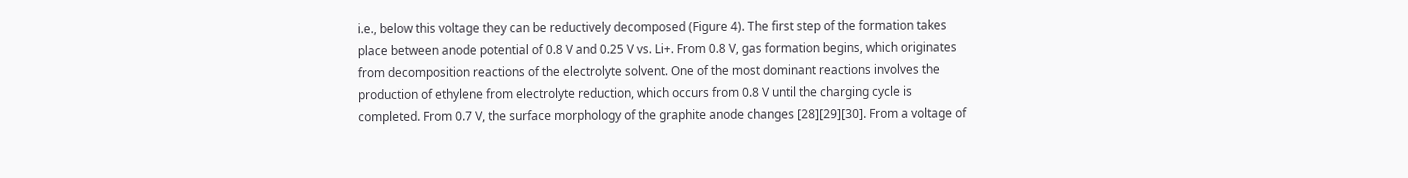i.e., below this voltage they can be reductively decomposed (Figure 4). The first step of the formation takes place between anode potential of 0.8 V and 0.25 V vs. Li+. From 0.8 V, gas formation begins, which originates from decomposition reactions of the electrolyte solvent. One of the most dominant reactions involves the production of ethylene from electrolyte reduction, which occurs from 0.8 V until the charging cycle is completed. From 0.7 V, the surface morphology of the graphite anode changes [28][29][30]. From a voltage of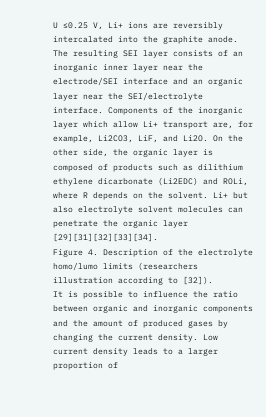U ≤0.25 V, Li+ ions are reversibly intercalated into the graphite anode. The resulting SEI layer consists of an inorganic inner layer near the electrode/SEI interface and an organic layer near the SEI/electrolyte interface. Components of the inorganic layer which allow Li+ transport are, for example, Li2CO3, LiF, and Li2O. On the other side, the organic layer is composed of products such as dilithium ethylene dicarbonate (Li2EDC) and ROLi, where R depends on the solvent. Li+ but also electrolyte solvent molecules can penetrate the organic layer [29][31][32][33][34].
Figure 4. Description of the electrolyte homo/lumo limits (researchers illustration according to [32]).
It is possible to influence the ratio between organic and inorganic components and the amount of produced gases by changing the current density. Low current density leads to a larger proportion of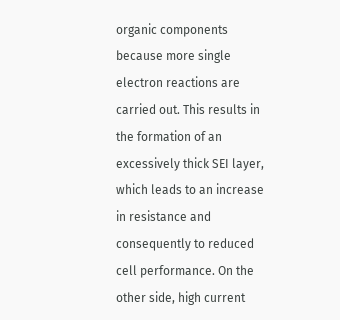organic components because more single electron reactions are carried out. This results in the formation of an excessively thick SEI layer, which leads to an increase in resistance and consequently to reduced cell performance. On the other side, high current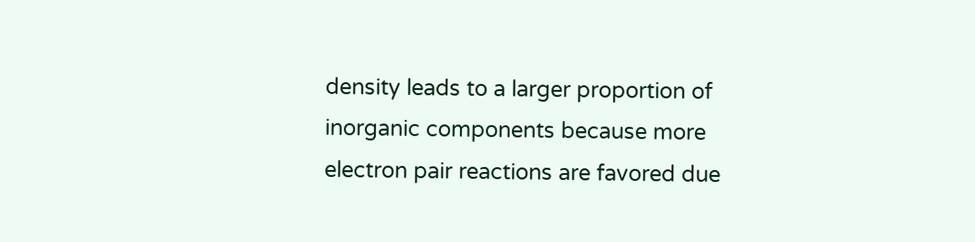density leads to a larger proportion of inorganic components because more electron pair reactions are favored due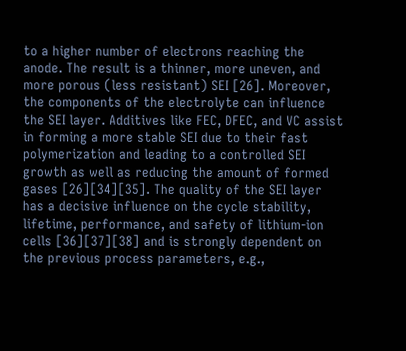to a higher number of electrons reaching the anode. The result is a thinner, more uneven, and more porous (less resistant) SEI [26]. Moreover, the components of the electrolyte can influence the SEI layer. Additives like FEC, DFEC, and VC assist in forming a more stable SEI due to their fast polymerization and leading to a controlled SEI growth as well as reducing the amount of formed gases [26][34][35]. The quality of the SEI layer has a decisive influence on the cycle stability, lifetime, performance, and safety of lithium-ion cells [36][37][38] and is strongly dependent on the previous process parameters, e.g.,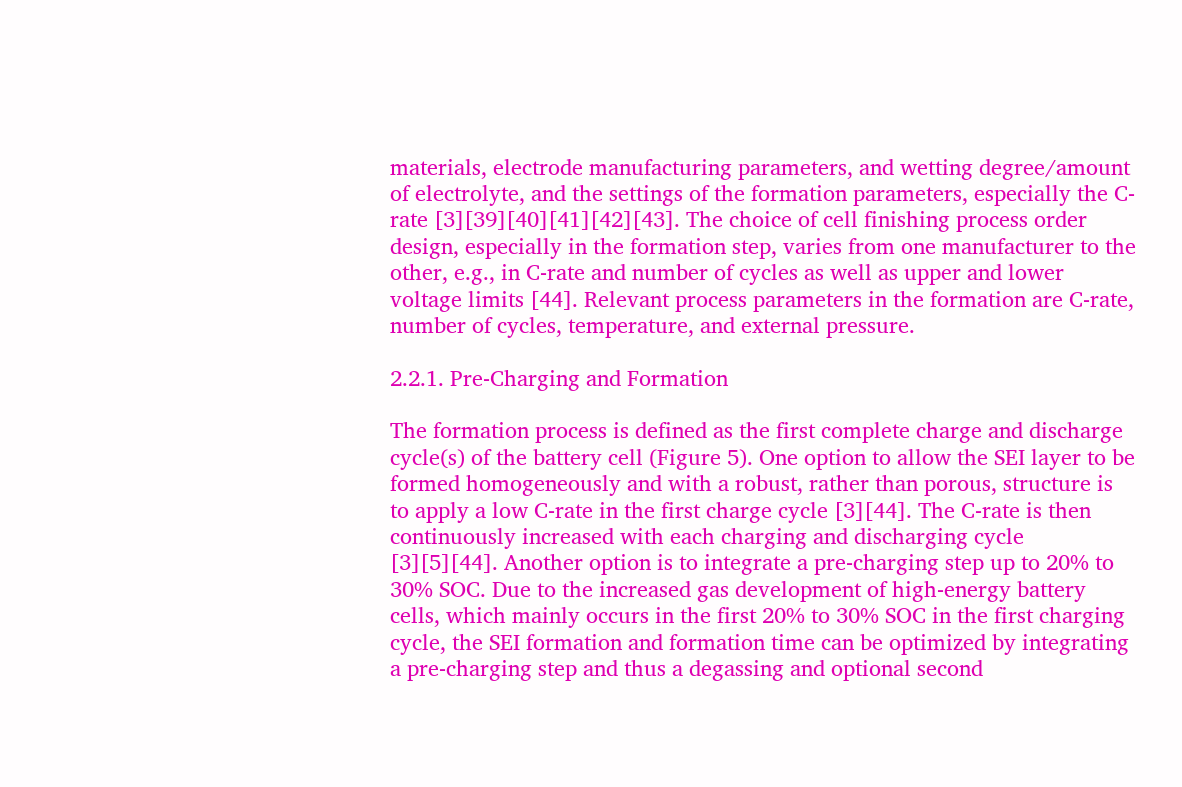materials, electrode manufacturing parameters, and wetting degree/amount of electrolyte, and the settings of the formation parameters, especially the C-rate [3][39][40][41][42][43]. The choice of cell finishing process order design, especially in the formation step, varies from one manufacturer to the other, e.g., in C-rate and number of cycles as well as upper and lower voltage limits [44]. Relevant process parameters in the formation are C-rate, number of cycles, temperature, and external pressure.

2.2.1. Pre-Charging and Formation

The formation process is defined as the first complete charge and discharge cycle(s) of the battery cell (Figure 5). One option to allow the SEI layer to be formed homogeneously and with a robust, rather than porous, structure is to apply a low C-rate in the first charge cycle [3][44]. The C-rate is then continuously increased with each charging and discharging cycle [3][5][44]. Another option is to integrate a pre-charging step up to 20% to 30% SOC. Due to the increased gas development of high-energy battery cells, which mainly occurs in the first 20% to 30% SOC in the first charging cycle, the SEI formation and formation time can be optimized by integrating a pre-charging step and thus a degassing and optional second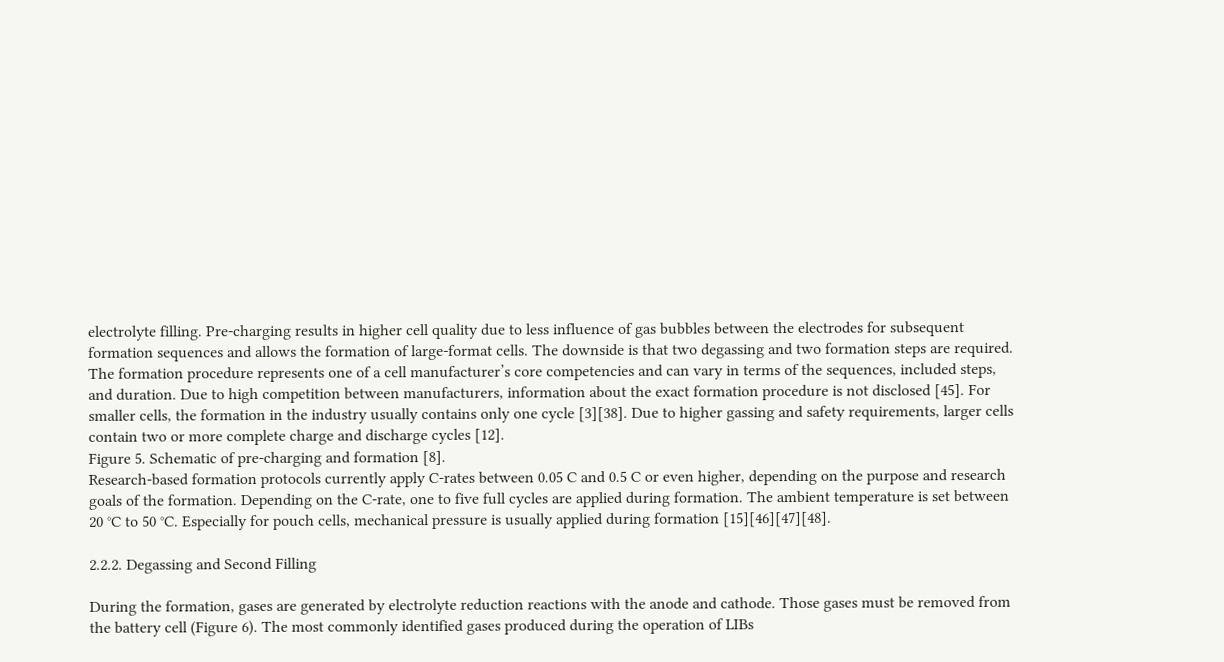electrolyte filling. Pre-charging results in higher cell quality due to less influence of gas bubbles between the electrodes for subsequent formation sequences and allows the formation of large-format cells. The downside is that two degassing and two formation steps are required. The formation procedure represents one of a cell manufacturer’s core competencies and can vary in terms of the sequences, included steps, and duration. Due to high competition between manufacturers, information about the exact formation procedure is not disclosed [45]. For smaller cells, the formation in the industry usually contains only one cycle [3][38]. Due to higher gassing and safety requirements, larger cells contain two or more complete charge and discharge cycles [12].
Figure 5. Schematic of pre-charging and formation [8].
Research-based formation protocols currently apply C-rates between 0.05 C and 0.5 C or even higher, depending on the purpose and research goals of the formation. Depending on the C-rate, one to five full cycles are applied during formation. The ambient temperature is set between 20 °C to 50 °C. Especially for pouch cells, mechanical pressure is usually applied during formation [15][46][47][48].

2.2.2. Degassing and Second Filling

During the formation, gases are generated by electrolyte reduction reactions with the anode and cathode. Those gases must be removed from the battery cell (Figure 6). The most commonly identified gases produced during the operation of LIBs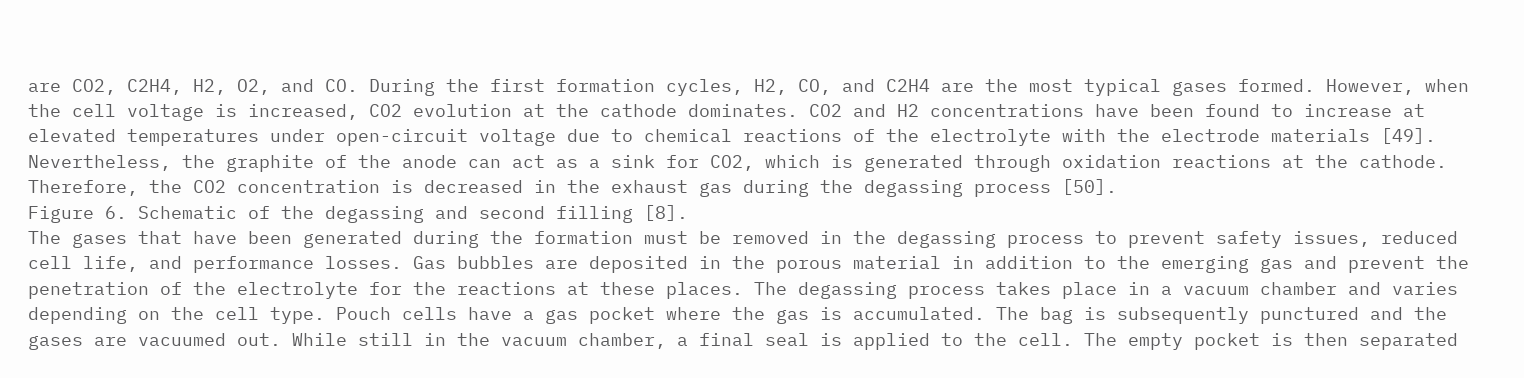are CO2, C2H4, H2, O2, and CO. During the first formation cycles, H2, CO, and C2H4 are the most typical gases formed. However, when the cell voltage is increased, CO2 evolution at the cathode dominates. CO2 and H2 concentrations have been found to increase at elevated temperatures under open-circuit voltage due to chemical reactions of the electrolyte with the electrode materials [49]. Nevertheless, the graphite of the anode can act as a sink for CO2, which is generated through oxidation reactions at the cathode. Therefore, the CO2 concentration is decreased in the exhaust gas during the degassing process [50].
Figure 6. Schematic of the degassing and second filling [8].
The gases that have been generated during the formation must be removed in the degassing process to prevent safety issues, reduced cell life, and performance losses. Gas bubbles are deposited in the porous material in addition to the emerging gas and prevent the penetration of the electrolyte for the reactions at these places. The degassing process takes place in a vacuum chamber and varies depending on the cell type. Pouch cells have a gas pocket where the gas is accumulated. The bag is subsequently punctured and the gases are vacuumed out. While still in the vacuum chamber, a final seal is applied to the cell. The empty pocket is then separated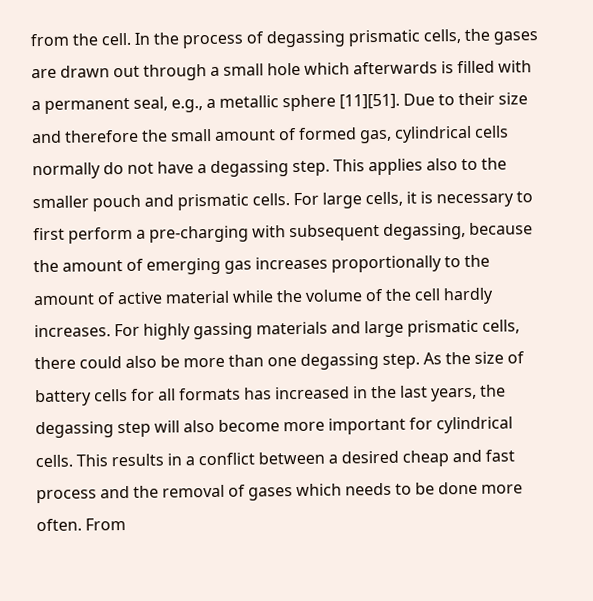from the cell. In the process of degassing prismatic cells, the gases are drawn out through a small hole which afterwards is filled with a permanent seal, e.g., a metallic sphere [11][51]. Due to their size and therefore the small amount of formed gas, cylindrical cells normally do not have a degassing step. This applies also to the smaller pouch and prismatic cells. For large cells, it is necessary to first perform a pre-charging with subsequent degassing, because the amount of emerging gas increases proportionally to the amount of active material while the volume of the cell hardly increases. For highly gassing materials and large prismatic cells, there could also be more than one degassing step. As the size of battery cells for all formats has increased in the last years, the degassing step will also become more important for cylindrical cells. This results in a conflict between a desired cheap and fast process and the removal of gases which needs to be done more often. From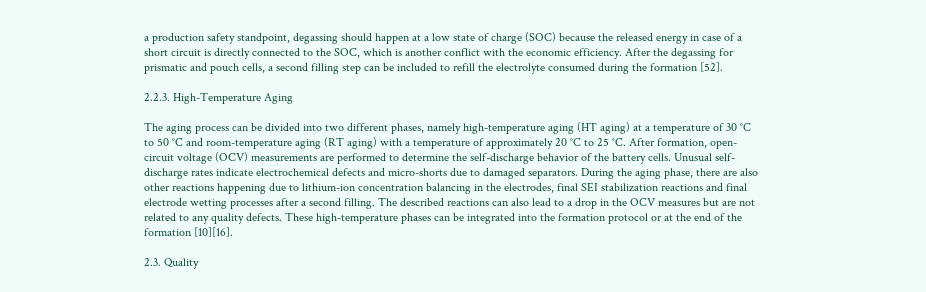a production safety standpoint, degassing should happen at a low state of charge (SOC) because the released energy in case of a short circuit is directly connected to the SOC, which is another conflict with the economic efficiency. After the degassing for prismatic and pouch cells, a second filling step can be included to refill the electrolyte consumed during the formation [52].

2.2.3. High-Temperature Aging

The aging process can be divided into two different phases, namely high-temperature aging (HT aging) at a temperature of 30 °C to 50 °C and room-temperature aging (RT aging) with a temperature of approximately 20 °C to 25 °C. After formation, open-circuit voltage (OCV) measurements are performed to determine the self-discharge behavior of the battery cells. Unusual self-discharge rates indicate electrochemical defects and micro-shorts due to damaged separators. During the aging phase, there are also other reactions happening due to lithium-ion concentration balancing in the electrodes, final SEI stabilization reactions and final electrode wetting processes after a second filling. The described reactions can also lead to a drop in the OCV measures but are not related to any quality defects. These high-temperature phases can be integrated into the formation protocol or at the end of the formation [10][16].

2.3. Quality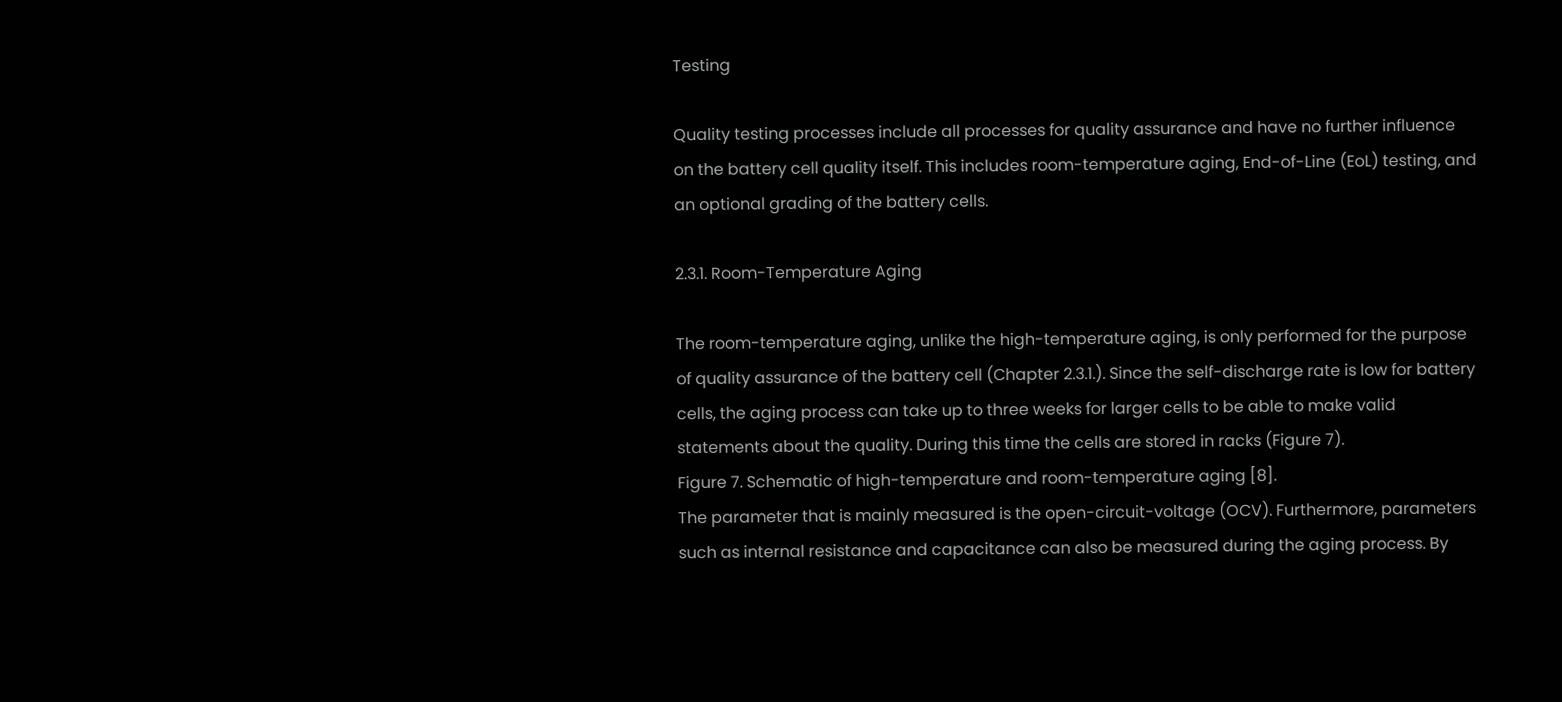Testing

Quality testing processes include all processes for quality assurance and have no further influence on the battery cell quality itself. This includes room-temperature aging, End-of-Line (EoL) testing, and an optional grading of the battery cells.

2.3.1. Room-Temperature Aging

The room-temperature aging, unlike the high-temperature aging, is only performed for the purpose of quality assurance of the battery cell (Chapter 2.3.1.). Since the self-discharge rate is low for battery cells, the aging process can take up to three weeks for larger cells to be able to make valid statements about the quality. During this time the cells are stored in racks (Figure 7).
Figure 7. Schematic of high-temperature and room-temperature aging [8].
The parameter that is mainly measured is the open-circuit-voltage (OCV). Furthermore, parameters such as internal resistance and capacitance can also be measured during the aging process. By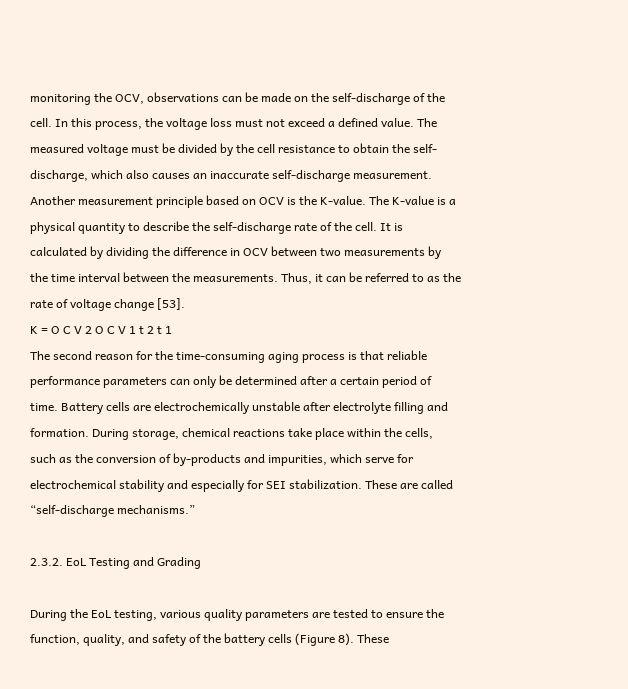monitoring the OCV, observations can be made on the self-discharge of the cell. In this process, the voltage loss must not exceed a defined value. The measured voltage must be divided by the cell resistance to obtain the self-discharge, which also causes an inaccurate self-discharge measurement. Another measurement principle based on OCV is the K-value. The K-value is a physical quantity to describe the self-discharge rate of the cell. It is calculated by dividing the difference in OCV between two measurements by the time interval between the measurements. Thus, it can be referred to as the rate of voltage change [53].
K = O C V 2 O C V 1 t 2 t 1
The second reason for the time-consuming aging process is that reliable performance parameters can only be determined after a certain period of time. Battery cells are electrochemically unstable after electrolyte filling and formation. During storage, chemical reactions take place within the cells, such as the conversion of by-products and impurities, which serve for electrochemical stability and especially for SEI stabilization. These are called “self-discharge mechanisms.”

2.3.2. EoL Testing and Grading

During the EoL testing, various quality parameters are tested to ensure the function, quality, and safety of the battery cells (Figure 8). These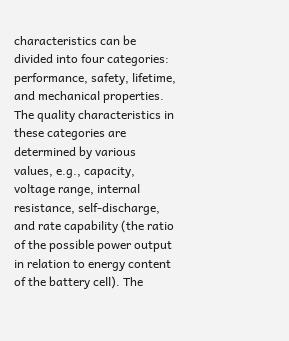characteristics can be divided into four categories: performance, safety, lifetime, and mechanical properties. The quality characteristics in these categories are determined by various values, e.g., capacity, voltage range, internal resistance, self-discharge, and rate capability (the ratio of the possible power output in relation to energy content of the battery cell). The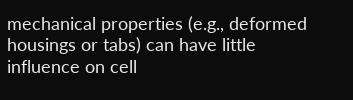mechanical properties (e.g., deformed housings or tabs) can have little influence on cell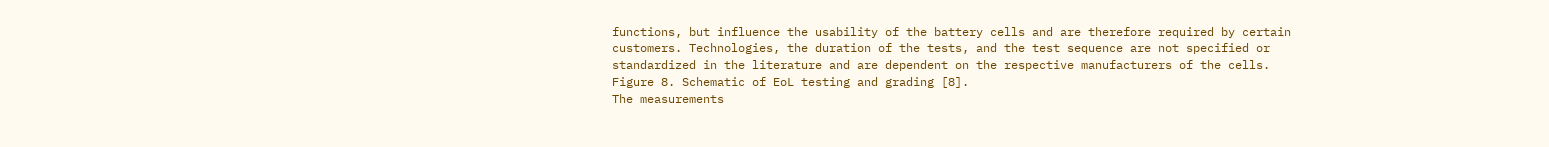functions, but influence the usability of the battery cells and are therefore required by certain customers. Technologies, the duration of the tests, and the test sequence are not specified or standardized in the literature and are dependent on the respective manufacturers of the cells.
Figure 8. Schematic of EoL testing and grading [8].
The measurements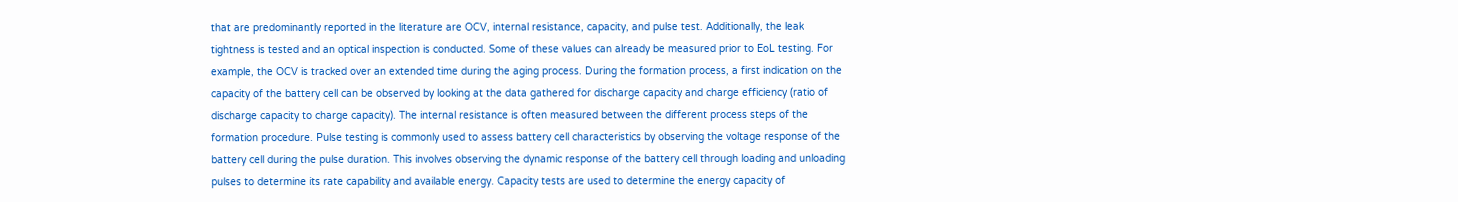that are predominantly reported in the literature are OCV, internal resistance, capacity, and pulse test. Additionally, the leak tightness is tested and an optical inspection is conducted. Some of these values can already be measured prior to EoL testing. For example, the OCV is tracked over an extended time during the aging process. During the formation process, a first indication on the capacity of the battery cell can be observed by looking at the data gathered for discharge capacity and charge efficiency (ratio of discharge capacity to charge capacity). The internal resistance is often measured between the different process steps of the formation procedure. Pulse testing is commonly used to assess battery cell characteristics by observing the voltage response of the battery cell during the pulse duration. This involves observing the dynamic response of the battery cell through loading and unloading pulses to determine its rate capability and available energy. Capacity tests are used to determine the energy capacity of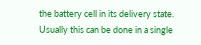the battery cell in its delivery state. Usually this can be done in a single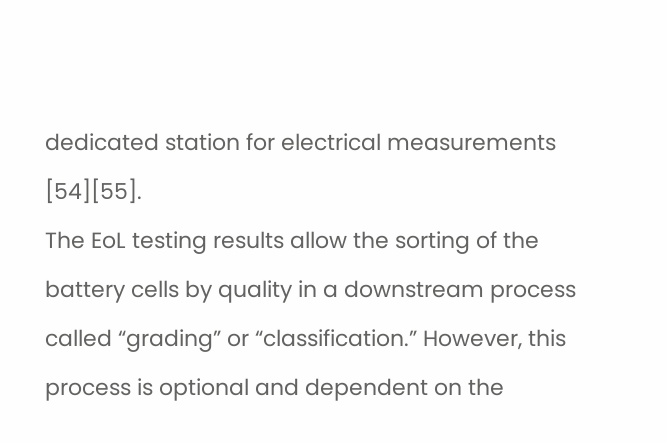dedicated station for electrical measurements [54][55].
The EoL testing results allow the sorting of the battery cells by quality in a downstream process called “grading” or “classification.” However, this process is optional and dependent on the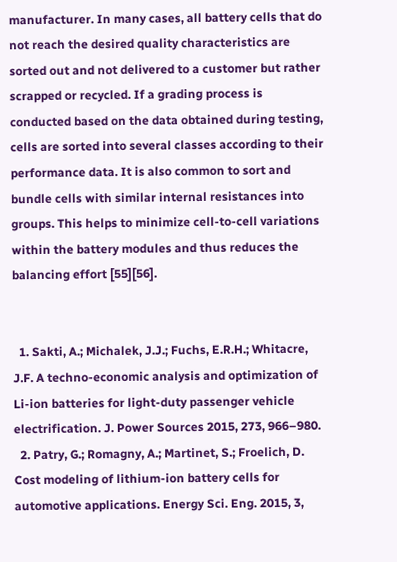manufacturer. In many cases, all battery cells that do not reach the desired quality characteristics are sorted out and not delivered to a customer but rather scrapped or recycled. If a grading process is conducted based on the data obtained during testing, cells are sorted into several classes according to their performance data. It is also common to sort and bundle cells with similar internal resistances into groups. This helps to minimize cell-to-cell variations within the battery modules and thus reduces the balancing effort [55][56].


  1. Sakti, A.; Michalek, J.J.; Fuchs, E.R.H.; Whitacre, J.F. A techno-economic analysis and optimization of Li-ion batteries for light-duty passenger vehicle electrification. J. Power Sources 2015, 273, 966–980.
  2. Patry, G.; Romagny, A.; Martinet, S.; Froelich, D. Cost modeling of lithium-ion battery cells for automotive applications. Energy Sci. Eng. 2015, 3,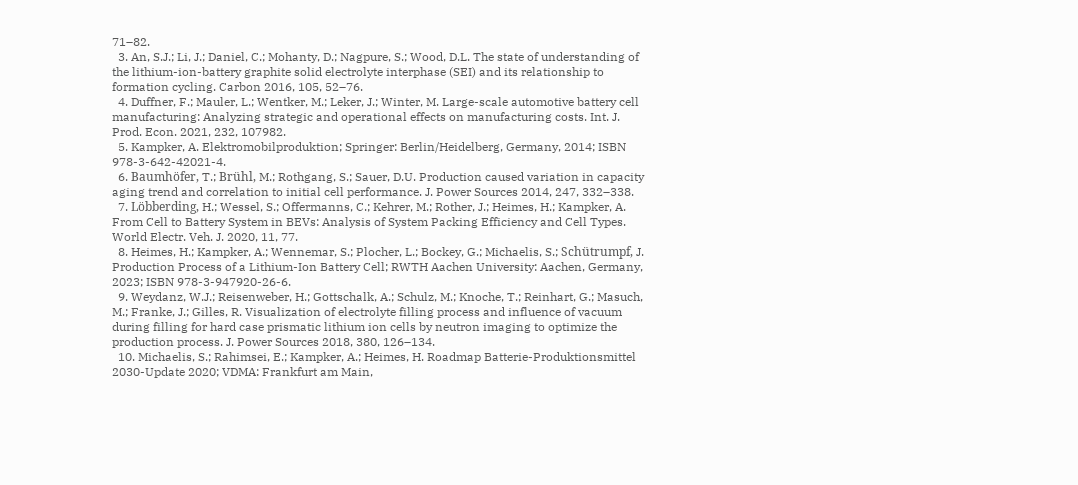71–82.
  3. An, S.J.; Li, J.; Daniel, C.; Mohanty, D.; Nagpure, S.; Wood, D.L. The state of understanding of the lithium-ion-battery graphite solid electrolyte interphase (SEI) and its relationship to formation cycling. Carbon 2016, 105, 52–76.
  4. Duffner, F.; Mauler, L.; Wentker, M.; Leker, J.; Winter, M. Large-scale automotive battery cell manufacturing: Analyzing strategic and operational effects on manufacturing costs. Int. J. Prod. Econ. 2021, 232, 107982.
  5. Kampker, A. Elektromobilproduktion; Springer: Berlin/Heidelberg, Germany, 2014; ISBN 978-3-642-42021-4.
  6. Baumhöfer, T.; Brühl, M.; Rothgang, S.; Sauer, D.U. Production caused variation in capacity aging trend and correlation to initial cell performance. J. Power Sources 2014, 247, 332–338.
  7. Löbberding, H.; Wessel, S.; Offermanns, C.; Kehrer, M.; Rother, J.; Heimes, H.; Kampker, A. From Cell to Battery System in BEVs: Analysis of System Packing Efficiency and Cell Types. World Electr. Veh. J. 2020, 11, 77.
  8. Heimes, H.; Kampker, A.; Wennemar, S.; Plocher, L.; Bockey, G.; Michaelis, S.; Schütrumpf, J. Production Process of a Lithium-Ion Battery Cell; RWTH Aachen University: Aachen, Germany, 2023; ISBN 978-3-947920-26-6.
  9. Weydanz, W.J.; Reisenweber, H.; Gottschalk, A.; Schulz, M.; Knoche, T.; Reinhart, G.; Masuch, M.; Franke, J.; Gilles, R. Visualization of electrolyte filling process and influence of vacuum during filling for hard case prismatic lithium ion cells by neutron imaging to optimize the production process. J. Power Sources 2018, 380, 126–134.
  10. Michaelis, S.; Rahimsei, E.; Kampker, A.; Heimes, H. Roadmap Batterie-Produktionsmittel 2030-Update 2020; VDMA: Frankfurt am Main,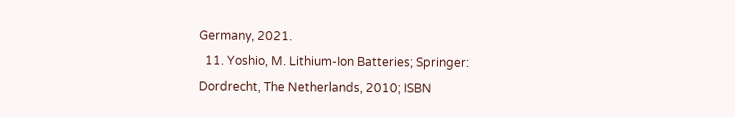Germany, 2021.
  11. Yoshio, M. Lithium-Ion Batteries; Springer: Dordrecht, The Netherlands, 2010; ISBN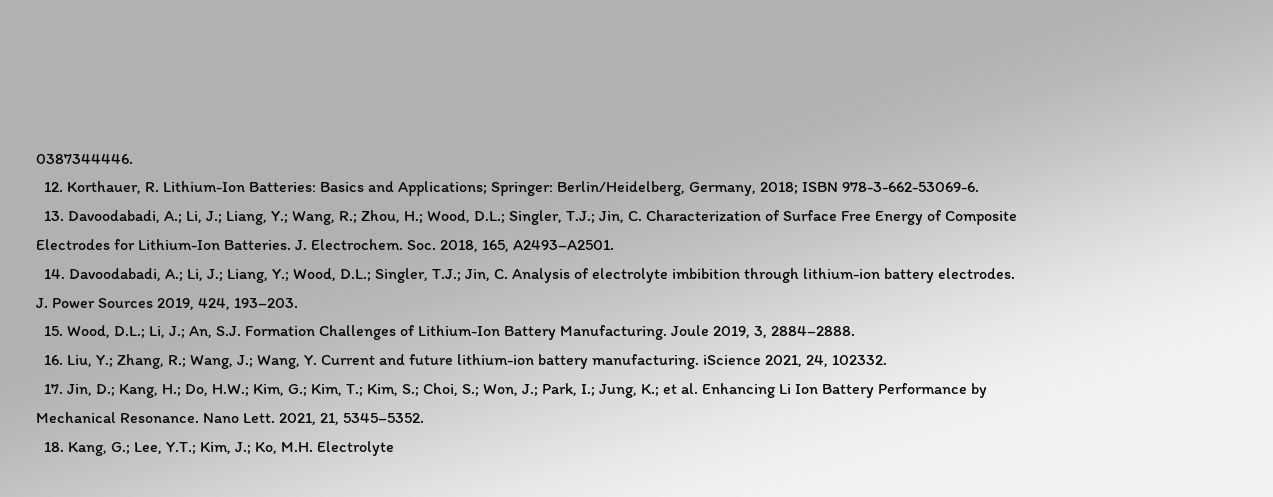0387344446.
  12. Korthauer, R. Lithium-Ion Batteries: Basics and Applications; Springer: Berlin/Heidelberg, Germany, 2018; ISBN 978-3-662-53069-6.
  13. Davoodabadi, A.; Li, J.; Liang, Y.; Wang, R.; Zhou, H.; Wood, D.L.; Singler, T.J.; Jin, C. Characterization of Surface Free Energy of Composite Electrodes for Lithium-Ion Batteries. J. Electrochem. Soc. 2018, 165, A2493–A2501.
  14. Davoodabadi, A.; Li, J.; Liang, Y.; Wood, D.L.; Singler, T.J.; Jin, C. Analysis of electrolyte imbibition through lithium-ion battery electrodes. J. Power Sources 2019, 424, 193–203.
  15. Wood, D.L.; Li, J.; An, S.J. Formation Challenges of Lithium-Ion Battery Manufacturing. Joule 2019, 3, 2884–2888.
  16. Liu, Y.; Zhang, R.; Wang, J.; Wang, Y. Current and future lithium-ion battery manufacturing. iScience 2021, 24, 102332.
  17. Jin, D.; Kang, H.; Do, H.W.; Kim, G.; Kim, T.; Kim, S.; Choi, S.; Won, J.; Park, I.; Jung, K.; et al. Enhancing Li Ion Battery Performance by Mechanical Resonance. Nano Lett. 2021, 21, 5345–5352.
  18. Kang, G.; Lee, Y.T.; Kim, J.; Ko, M.H. Electrolyte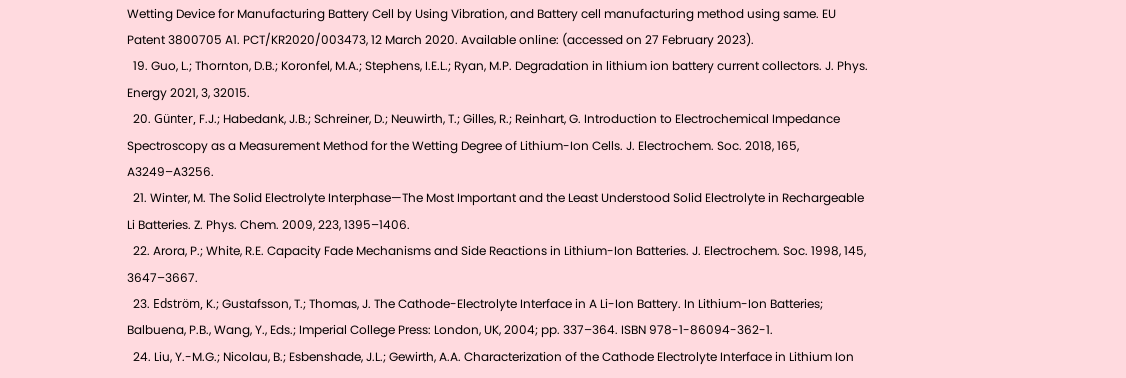Wetting Device for Manufacturing Battery Cell by Using Vibration, and Battery cell manufacturing method using same. EU Patent 3800705 A1. PCT/KR2020/003473, 12 March 2020. Available online: (accessed on 27 February 2023).
  19. Guo, L.; Thornton, D.B.; Koronfel, M.A.; Stephens, I.E.L.; Ryan, M.P. Degradation in lithium ion battery current collectors. J. Phys. Energy 2021, 3, 32015.
  20. Günter, F.J.; Habedank, J.B.; Schreiner, D.; Neuwirth, T.; Gilles, R.; Reinhart, G. Introduction to Electrochemical Impedance Spectroscopy as a Measurement Method for the Wetting Degree of Lithium-Ion Cells. J. Electrochem. Soc. 2018, 165, A3249–A3256.
  21. Winter, M. The Solid Electrolyte Interphase—The Most Important and the Least Understood Solid Electrolyte in Rechargeable Li Batteries. Z. Phys. Chem. 2009, 223, 1395–1406.
  22. Arora, P.; White, R.E. Capacity Fade Mechanisms and Side Reactions in Lithium-Ion Batteries. J. Electrochem. Soc. 1998, 145, 3647–3667.
  23. Edström, K.; Gustafsson, T.; Thomas, J. The Cathode-Electrolyte Interface in A Li-Ion Battery. In Lithium-Ion Batteries; Balbuena, P.B., Wang, Y., Eds.; Imperial College Press: London, UK, 2004; pp. 337–364. ISBN 978-1-86094-362-1.
  24. Liu, Y.-M.G.; Nicolau, B.; Esbenshade, J.L.; Gewirth, A.A. Characterization of the Cathode Electrolyte Interface in Lithium Ion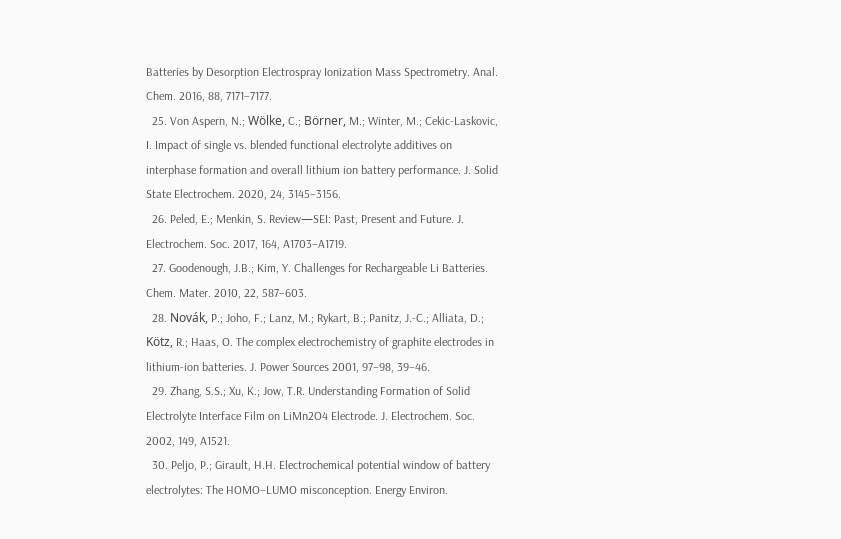Batteries by Desorption Electrospray Ionization Mass Spectrometry. Anal. Chem. 2016, 88, 7171–7177.
  25. Von Aspern, N.; Wölke, C.; Börner, M.; Winter, M.; Cekic-Laskovic, I. Impact of single vs. blended functional electrolyte additives on interphase formation and overall lithium ion battery performance. J. Solid State Electrochem. 2020, 24, 3145–3156.
  26. Peled, E.; Menkin, S. Review—SEI: Past, Present and Future. J. Electrochem. Soc. 2017, 164, A1703–A1719.
  27. Goodenough, J.B.; Kim, Y. Challenges for Rechargeable Li Batteries. Chem. Mater. 2010, 22, 587–603.
  28. Novák, P.; Joho, F.; Lanz, M.; Rykart, B.; Panitz, J.-C.; Alliata, D.; Kötz, R.; Haas, O. The complex electrochemistry of graphite electrodes in lithium-ion batteries. J. Power Sources 2001, 97–98, 39–46.
  29. Zhang, S.S.; Xu, K.; Jow, T.R. Understanding Formation of Solid Electrolyte Interface Film on LiMn2O4 Electrode. J. Electrochem. Soc. 2002, 149, A1521.
  30. Peljo, P.; Girault, H.H. Electrochemical potential window of battery electrolytes: The HOMO–LUMO misconception. Energy Environ.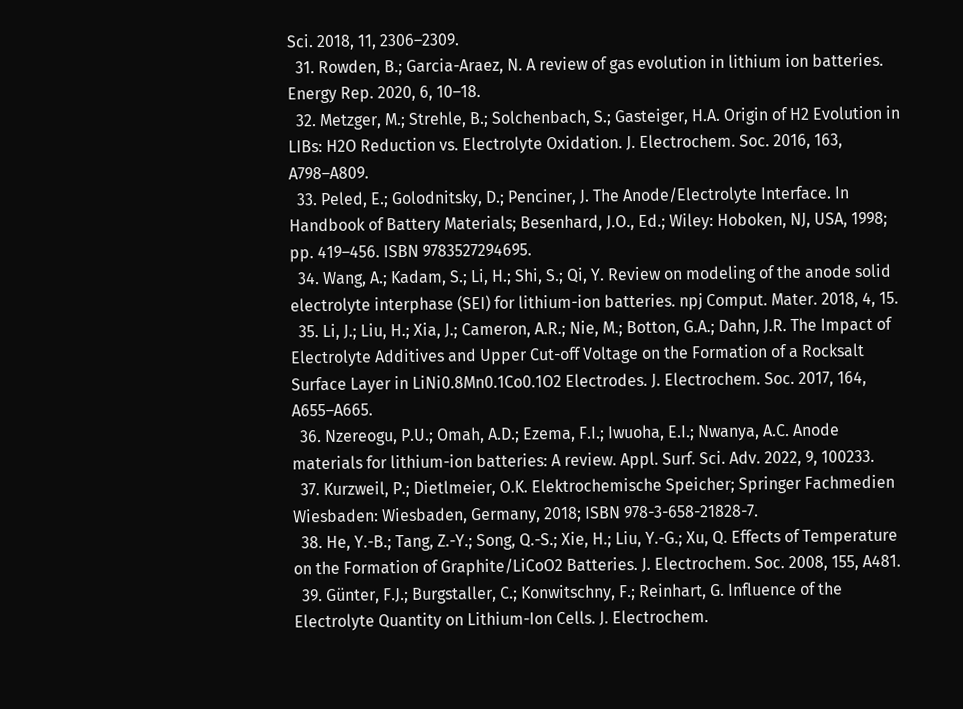Sci. 2018, 11, 2306–2309.
  31. Rowden, B.; Garcia-Araez, N. A review of gas evolution in lithium ion batteries. Energy Rep. 2020, 6, 10–18.
  32. Metzger, M.; Strehle, B.; Solchenbach, S.; Gasteiger, H.A. Origin of H2 Evolution in LIBs: H2O Reduction vs. Electrolyte Oxidation. J. Electrochem. Soc. 2016, 163, A798–A809.
  33. Peled, E.; Golodnitsky, D.; Penciner, J. The Anode/Electrolyte Interface. In Handbook of Battery Materials; Besenhard, J.O., Ed.; Wiley: Hoboken, NJ, USA, 1998; pp. 419–456. ISBN 9783527294695.
  34. Wang, A.; Kadam, S.; Li, H.; Shi, S.; Qi, Y. Review on modeling of the anode solid electrolyte interphase (SEI) for lithium-ion batteries. npj Comput. Mater. 2018, 4, 15.
  35. Li, J.; Liu, H.; Xia, J.; Cameron, A.R.; Nie, M.; Botton, G.A.; Dahn, J.R. The Impact of Electrolyte Additives and Upper Cut-off Voltage on the Formation of a Rocksalt Surface Layer in LiNi0.8Mn0.1Co0.1O2 Electrodes. J. Electrochem. Soc. 2017, 164, A655–A665.
  36. Nzereogu, P.U.; Omah, A.D.; Ezema, F.I.; Iwuoha, E.I.; Nwanya, A.C. Anode materials for lithium-ion batteries: A review. Appl. Surf. Sci. Adv. 2022, 9, 100233.
  37. Kurzweil, P.; Dietlmeier, O.K. Elektrochemische Speicher; Springer Fachmedien Wiesbaden: Wiesbaden, Germany, 2018; ISBN 978-3-658-21828-7.
  38. He, Y.-B.; Tang, Z.-Y.; Song, Q.-S.; Xie, H.; Liu, Y.-G.; Xu, Q. Effects of Temperature on the Formation of Graphite/LiCoO2 Batteries. J. Electrochem. Soc. 2008, 155, A481.
  39. Günter, F.J.; Burgstaller, C.; Konwitschny, F.; Reinhart, G. Influence of the Electrolyte Quantity on Lithium-Ion Cells. J. Electrochem.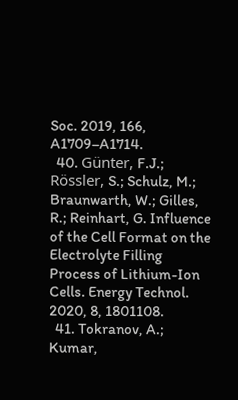Soc. 2019, 166, A1709–A1714.
  40. Günter, F.J.; Rössler, S.; Schulz, M.; Braunwarth, W.; Gilles, R.; Reinhart, G. Influence of the Cell Format on the Electrolyte Filling Process of Lithium-Ion Cells. Energy Technol. 2020, 8, 1801108.
  41. Tokranov, A.; Kumar,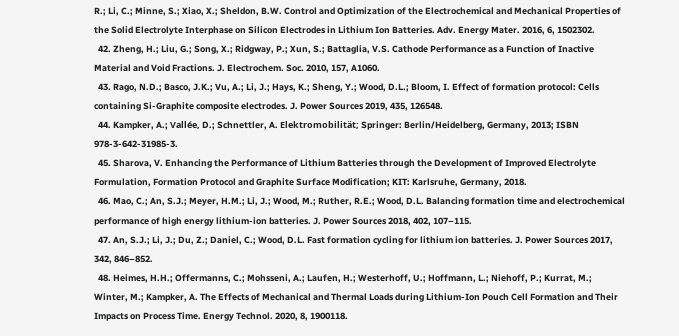R.; Li, C.; Minne, S.; Xiao, X.; Sheldon, B.W. Control and Optimization of the Electrochemical and Mechanical Properties of the Solid Electrolyte Interphase on Silicon Electrodes in Lithium Ion Batteries. Adv. Energy Mater. 2016, 6, 1502302.
  42. Zheng, H.; Liu, G.; Song, X.; Ridgway, P.; Xun, S.; Battaglia, V.S. Cathode Performance as a Function of Inactive Material and Void Fractions. J. Electrochem. Soc. 2010, 157, A1060.
  43. Rago, N.D.; Basco, J.K.; Vu, A.; Li, J.; Hays, K.; Sheng, Y.; Wood, D.L.; Bloom, I. Effect of formation protocol: Cells containing Si-Graphite composite electrodes. J. Power Sources 2019, 435, 126548.
  44. Kampker, A.; Vallée, D.; Schnettler, A. Elektromobilität; Springer: Berlin/Heidelberg, Germany, 2013; ISBN 978-3-642-31985-3.
  45. Sharova, V. Enhancing the Performance of Lithium Batteries through the Development of Improved Electrolyte Formulation, Formation Protocol and Graphite Surface Modification; KIT: Karlsruhe, Germany, 2018.
  46. Mao, C.; An, S.J.; Meyer, H.M.; Li, J.; Wood, M.; Ruther, R.E.; Wood, D.L. Balancing formation time and electrochemical performance of high energy lithium-ion batteries. J. Power Sources 2018, 402, 107–115.
  47. An, S.J.; Li, J.; Du, Z.; Daniel, C.; Wood, D.L. Fast formation cycling for lithium ion batteries. J. Power Sources 2017, 342, 846–852.
  48. Heimes, H.H.; Offermanns, C.; Mohsseni, A.; Laufen, H.; Westerhoff, U.; Hoffmann, L.; Niehoff, P.; Kurrat, M.; Winter, M.; Kampker, A. The Effects of Mechanical and Thermal Loads during Lithium-Ion Pouch Cell Formation and Their Impacts on Process Time. Energy Technol. 2020, 8, 1900118.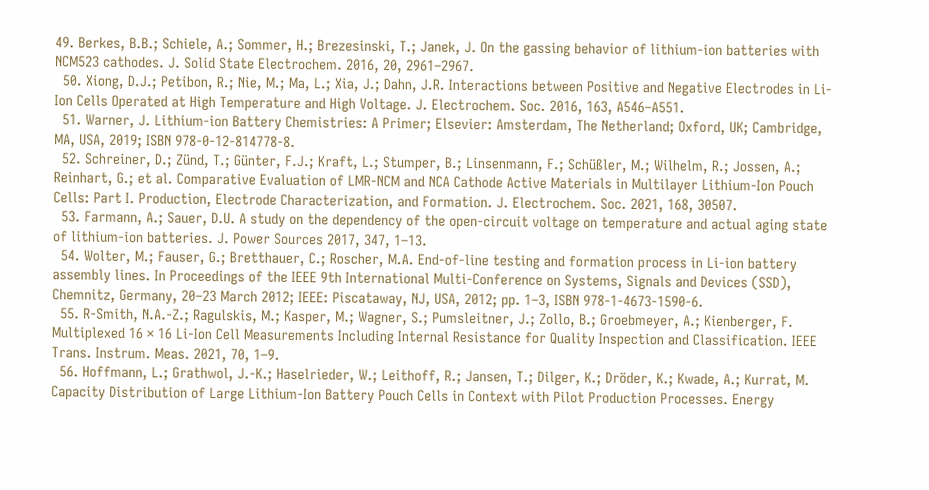49. Berkes, B.B.; Schiele, A.; Sommer, H.; Brezesinski, T.; Janek, J. On the gassing behavior of lithium-ion batteries with NCM523 cathodes. J. Solid State Electrochem. 2016, 20, 2961–2967.
  50. Xiong, D.J.; Petibon, R.; Nie, M.; Ma, L.; Xia, J.; Dahn, J.R. Interactions between Positive and Negative Electrodes in Li-Ion Cells Operated at High Temperature and High Voltage. J. Electrochem. Soc. 2016, 163, A546–A551.
  51. Warner, J. Lithium-ion Battery Chemistries: A Primer; Elsevier: Amsterdam, The Netherland; Oxford, UK; Cambridge, MA, USA, 2019; ISBN 978-0-12-814778-8.
  52. Schreiner, D.; Zünd, T.; Günter, F.J.; Kraft, L.; Stumper, B.; Linsenmann, F.; Schüßler, M.; Wilhelm, R.; Jossen, A.; Reinhart, G.; et al. Comparative Evaluation of LMR-NCM and NCA Cathode Active Materials in Multilayer Lithium-Ion Pouch Cells: Part I. Production, Electrode Characterization, and Formation. J. Electrochem. Soc. 2021, 168, 30507.
  53. Farmann, A.; Sauer, D.U. A study on the dependency of the open-circuit voltage on temperature and actual aging state of lithium-ion batteries. J. Power Sources 2017, 347, 1–13.
  54. Wolter, M.; Fauser, G.; Bretthauer, C.; Roscher, M.A. End-of-line testing and formation process in Li-ion battery assembly lines. In Proceedings of the IEEE 9th International Multi-Conference on Systems, Signals and Devices (SSD), Chemnitz, Germany, 20–23 March 2012; IEEE: Piscataway, NJ, USA, 2012; pp. 1–3, ISBN 978-1-4673-1590-6.
  55. R-Smith, N.A.-Z.; Ragulskis, M.; Kasper, M.; Wagner, S.; Pumsleitner, J.; Zollo, B.; Groebmeyer, A.; Kienberger, F. Multiplexed 16 × 16 Li-Ion Cell Measurements Including Internal Resistance for Quality Inspection and Classification. IEEE Trans. Instrum. Meas. 2021, 70, 1–9.
  56. Hoffmann, L.; Grathwol, J.-K.; Haselrieder, W.; Leithoff, R.; Jansen, T.; Dilger, K.; Dröder, K.; Kwade, A.; Kurrat, M. Capacity Distribution of Large Lithium-Ion Battery Pouch Cells in Context with Pilot Production Processes. Energy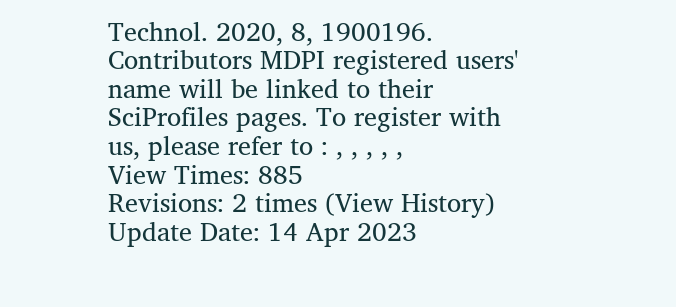Technol. 2020, 8, 1900196.
Contributors MDPI registered users' name will be linked to their SciProfiles pages. To register with us, please refer to : , , , , ,
View Times: 885
Revisions: 2 times (View History)
Update Date: 14 Apr 2023